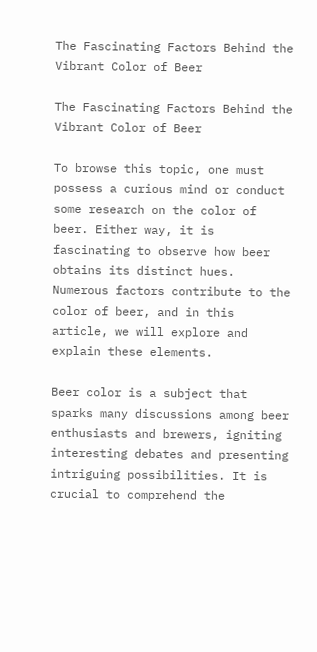The Fascinating Factors Behind the Vibrant Color of Beer

The Fascinating Factors Behind the Vibrant Color of Beer

To browse this topic, one must possess a curious mind or conduct some research on the color of beer. Either way, it is fascinating to observe how beer obtains its distinct hues. Numerous factors contribute to the color of beer, and in this article, we will explore and explain these elements.

Beer color is a subject that sparks many discussions among beer enthusiasts and brewers, igniting interesting debates and presenting intriguing possibilities. It is crucial to comprehend the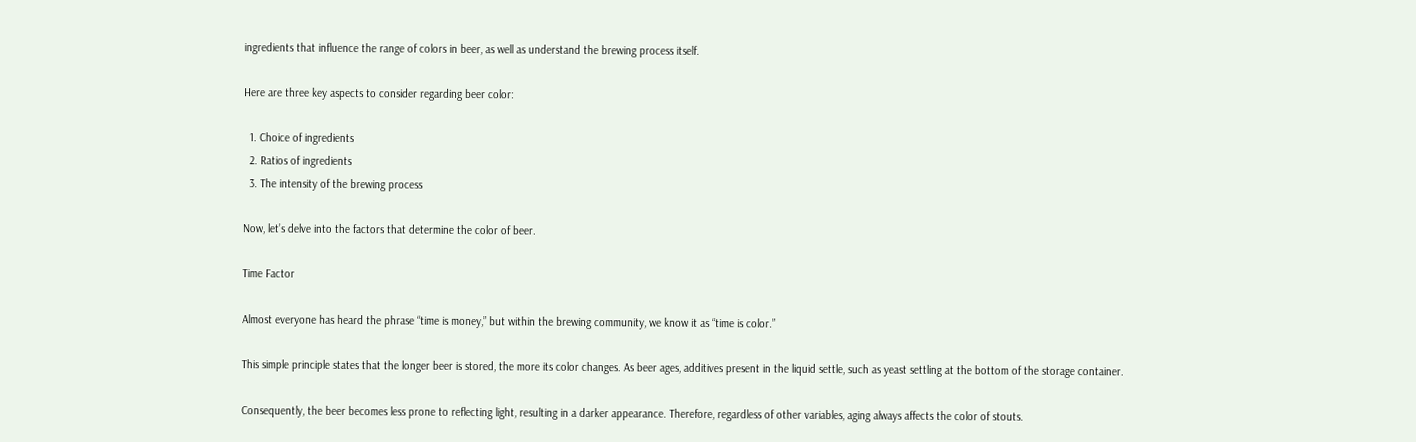ingredients that influence the range of colors in beer, as well as understand the brewing process itself.

Here are three key aspects to consider regarding beer color:

  1. Choice of ingredients
  2. Ratios of ingredients
  3. The intensity of the brewing process

Now, let’s delve into the factors that determine the color of beer.

Time Factor

Almost everyone has heard the phrase “time is money,” but within the brewing community, we know it as “time is color.”

This simple principle states that the longer beer is stored, the more its color changes. As beer ages, additives present in the liquid settle, such as yeast settling at the bottom of the storage container.

Consequently, the beer becomes less prone to reflecting light, resulting in a darker appearance. Therefore, regardless of other variables, aging always affects the color of stouts.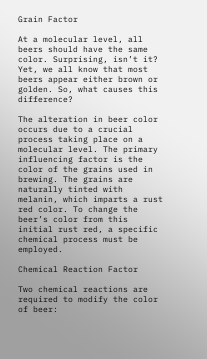Grain Factor

At a molecular level, all beers should have the same color. Surprising, isn’t it? Yet, we all know that most beers appear either brown or golden. So, what causes this difference?

The alteration in beer color occurs due to a crucial process taking place on a molecular level. The primary influencing factor is the color of the grains used in brewing. The grains are naturally tinted with melanin, which imparts a rust red color. To change the beer’s color from this initial rust red, a specific chemical process must be employed.

Chemical Reaction Factor

Two chemical reactions are required to modify the color of beer: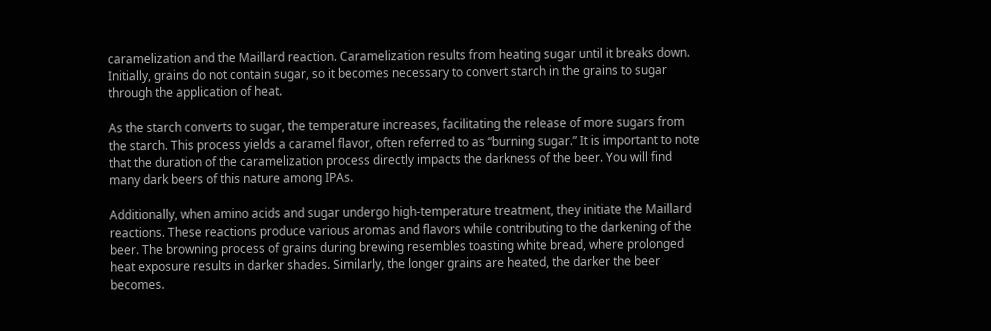caramelization and the Maillard reaction. Caramelization results from heating sugar until it breaks down. Initially, grains do not contain sugar, so it becomes necessary to convert starch in the grains to sugar through the application of heat.

As the starch converts to sugar, the temperature increases, facilitating the release of more sugars from the starch. This process yields a caramel flavor, often referred to as “burning sugar.” It is important to note that the duration of the caramelization process directly impacts the darkness of the beer. You will find many dark beers of this nature among IPAs.

Additionally, when amino acids and sugar undergo high-temperature treatment, they initiate the Maillard reactions. These reactions produce various aromas and flavors while contributing to the darkening of the beer. The browning process of grains during brewing resembles toasting white bread, where prolonged heat exposure results in darker shades. Similarly, the longer grains are heated, the darker the beer becomes.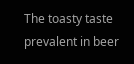The toasty taste prevalent in beer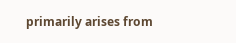primarily arises from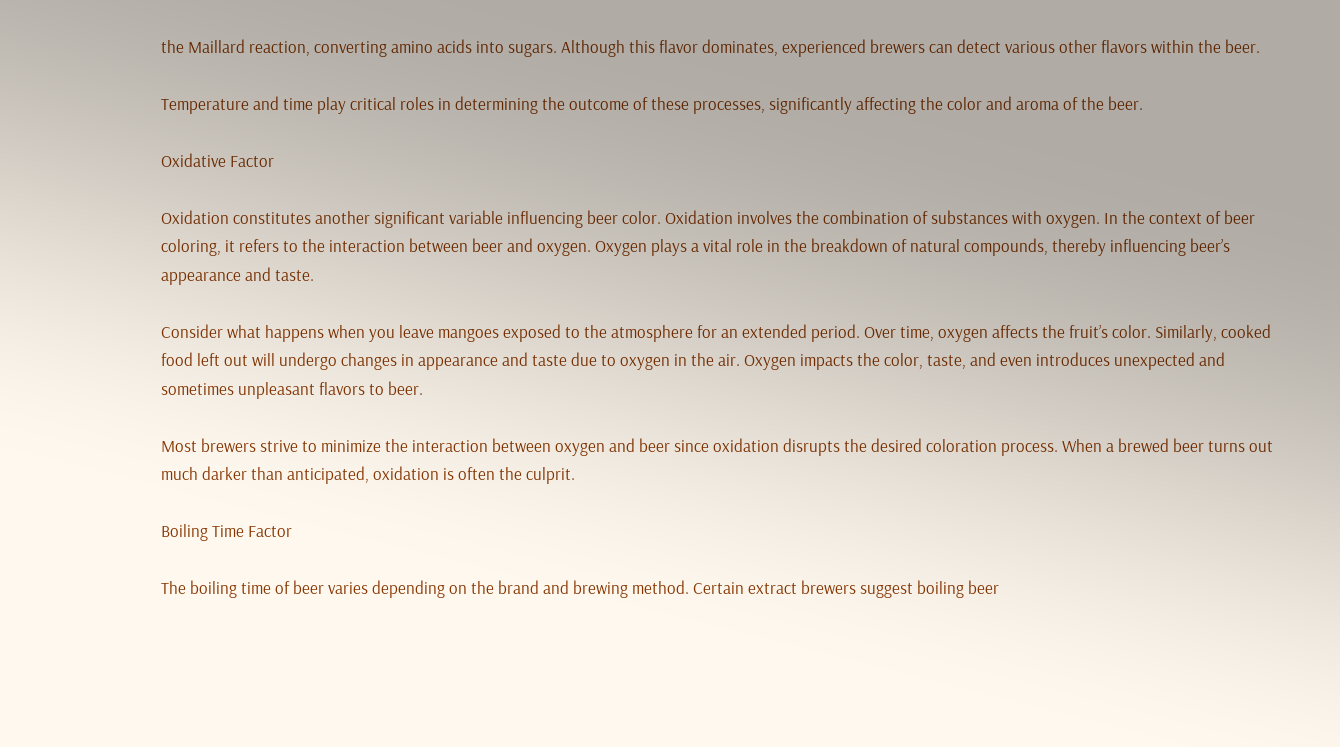the Maillard reaction, converting amino acids into sugars. Although this flavor dominates, experienced brewers can detect various other flavors within the beer.

Temperature and time play critical roles in determining the outcome of these processes, significantly affecting the color and aroma of the beer.

Oxidative Factor

Oxidation constitutes another significant variable influencing beer color. Oxidation involves the combination of substances with oxygen. In the context of beer coloring, it refers to the interaction between beer and oxygen. Oxygen plays a vital role in the breakdown of natural compounds, thereby influencing beer’s appearance and taste.

Consider what happens when you leave mangoes exposed to the atmosphere for an extended period. Over time, oxygen affects the fruit’s color. Similarly, cooked food left out will undergo changes in appearance and taste due to oxygen in the air. Oxygen impacts the color, taste, and even introduces unexpected and sometimes unpleasant flavors to beer.

Most brewers strive to minimize the interaction between oxygen and beer since oxidation disrupts the desired coloration process. When a brewed beer turns out much darker than anticipated, oxidation is often the culprit.

Boiling Time Factor

The boiling time of beer varies depending on the brand and brewing method. Certain extract brewers suggest boiling beer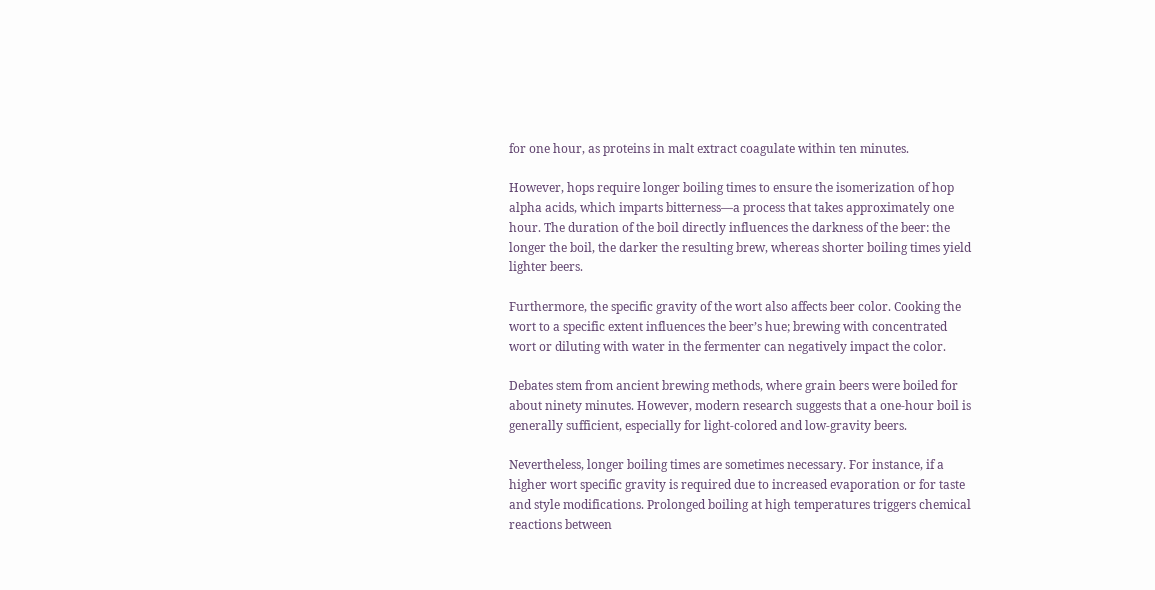for one hour, as proteins in malt extract coagulate within ten minutes.

However, hops require longer boiling times to ensure the isomerization of hop alpha acids, which imparts bitterness—a process that takes approximately one hour. The duration of the boil directly influences the darkness of the beer: the longer the boil, the darker the resulting brew, whereas shorter boiling times yield lighter beers.

Furthermore, the specific gravity of the wort also affects beer color. Cooking the wort to a specific extent influences the beer’s hue; brewing with concentrated wort or diluting with water in the fermenter can negatively impact the color.

Debates stem from ancient brewing methods, where grain beers were boiled for about ninety minutes. However, modern research suggests that a one-hour boil is generally sufficient, especially for light-colored and low-gravity beers.

Nevertheless, longer boiling times are sometimes necessary. For instance, if a higher wort specific gravity is required due to increased evaporation or for taste and style modifications. Prolonged boiling at high temperatures triggers chemical reactions between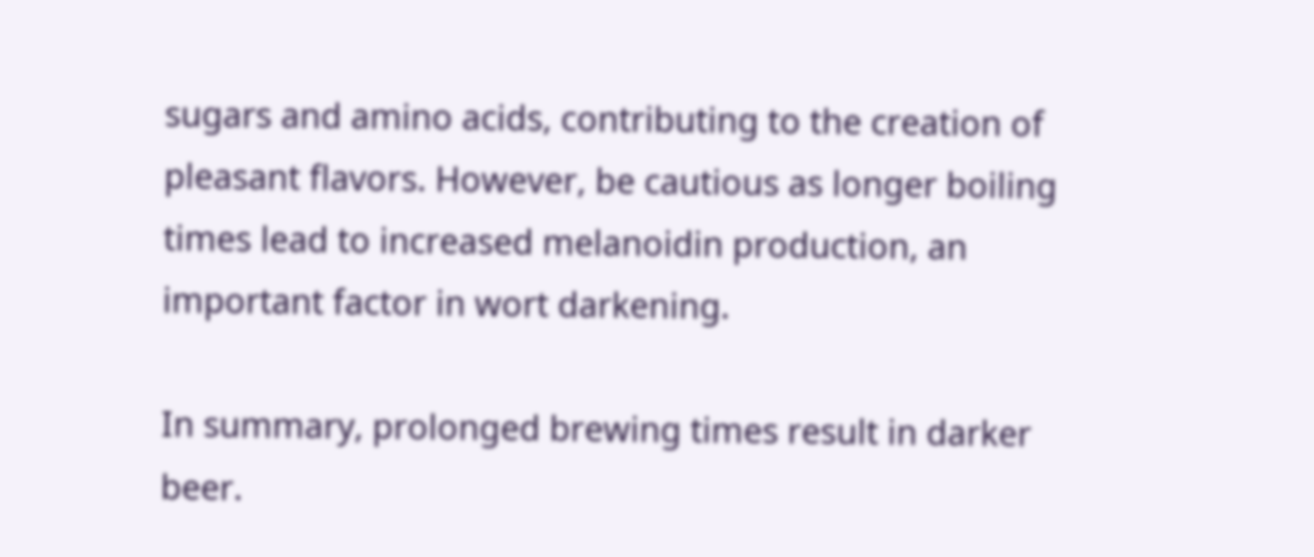sugars and amino acids, contributing to the creation of pleasant flavors. However, be cautious as longer boiling times lead to increased melanoidin production, an important factor in wort darkening.

In summary, prolonged brewing times result in darker beer.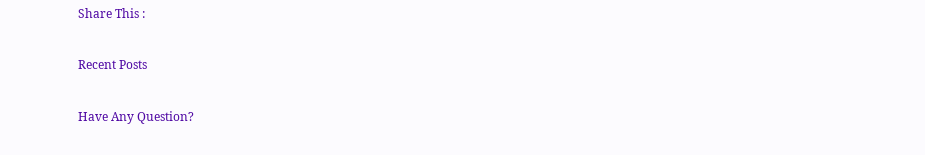Share This :

Recent Posts

Have Any Question?